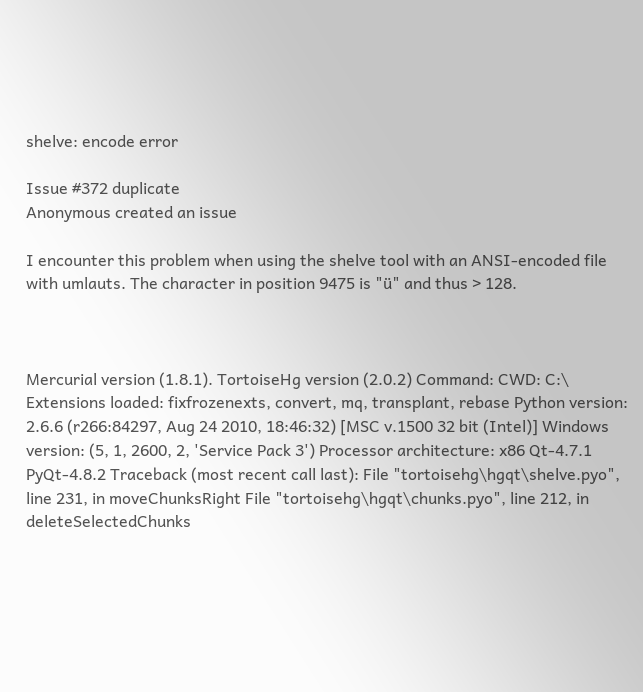shelve: encode error

Issue #372 duplicate
Anonymous created an issue

I encounter this problem when using the shelve tool with an ANSI-encoded file with umlauts. The character in position 9475 is "ü" and thus > 128.



Mercurial version (1.8.1). TortoiseHg version (2.0.2) Command: CWD: C:\ Extensions loaded: fixfrozenexts, convert, mq, transplant, rebase Python version: 2.6.6 (r266:84297, Aug 24 2010, 18:46:32) [MSC v.1500 32 bit (Intel)] Windows version: (5, 1, 2600, 2, 'Service Pack 3') Processor architecture: x86 Qt-4.7.1 PyQt-4.8.2 Traceback (most recent call last): File "tortoisehg\hgqt\shelve.pyo", line 231, in moveChunksRight File "tortoisehg\hgqt\chunks.pyo", line 212, in deleteSelectedChunks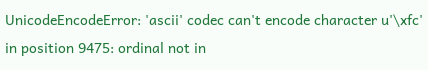UnicodeEncodeError: 'ascii' codec can't encode character u'\xfc' in position 9475: ordinal not in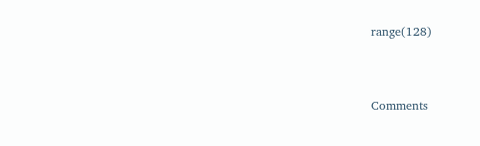range(128)


Comments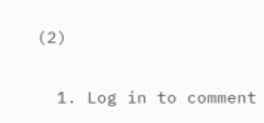(2)

  1. Log in to comment